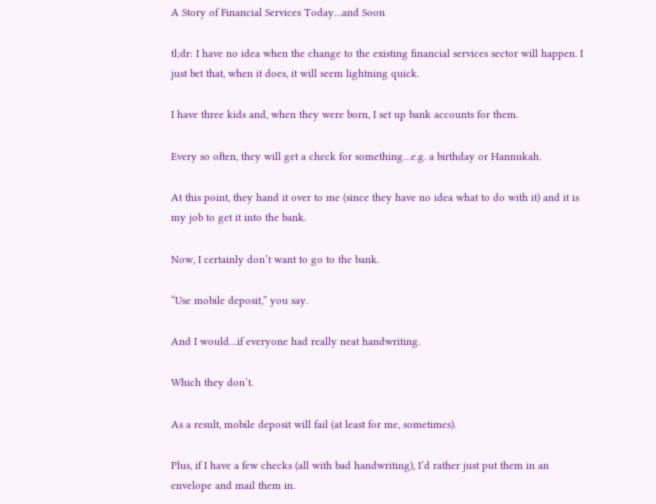A Story of Financial Services Today…and Soon

tl;dr: I have no idea when the change to the existing financial services sector will happen. I just bet that, when it does, it will seem lightning quick.

I have three kids and, when they were born, I set up bank accounts for them.

Every so often, they will get a check for something…e.g. a birthday or Hannukah.

At this point, they hand it over to me (since they have no idea what to do with it) and it is my job to get it into the bank.

Now, I certainly don’t want to go to the bank.

“Use mobile deposit,” you say.

And I would…if everyone had really neat handwriting.

Which they don’t.

As a result, mobile deposit will fail (at least for me, sometimes).

Plus, if I have a few checks (all with bad handwriting), I’d rather just put them in an envelope and mail them in.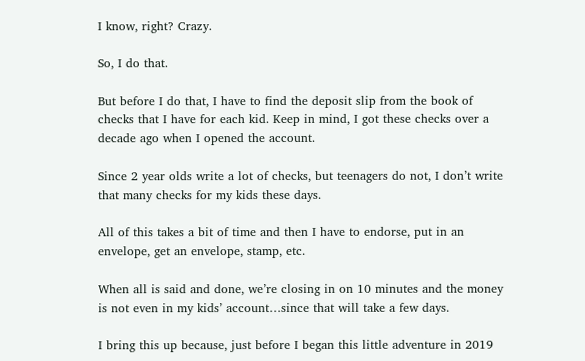I know, right? Crazy.

So, I do that.

But before I do that, I have to find the deposit slip from the book of checks that I have for each kid. Keep in mind, I got these checks over a decade ago when I opened the account.

Since 2 year olds write a lot of checks, but teenagers do not, I don’t write that many checks for my kids these days.

All of this takes a bit of time and then I have to endorse, put in an envelope, get an envelope, stamp, etc.

When all is said and done, we’re closing in on 10 minutes and the money is not even in my kids’ account…since that will take a few days.

I bring this up because, just before I began this little adventure in 2019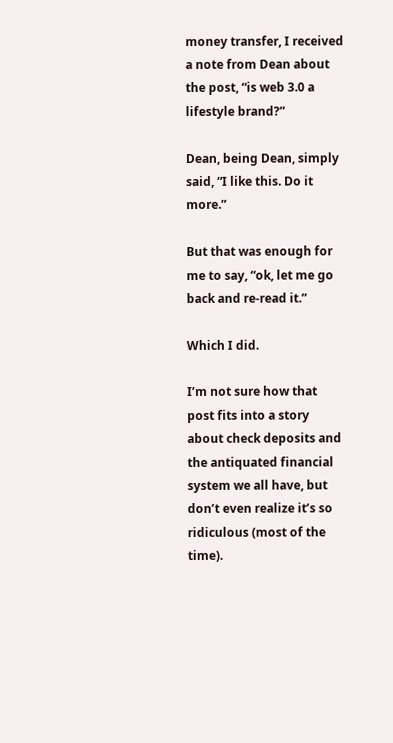money transfer, I received a note from Dean about the post, “is web 3.0 a lifestyle brand?”

Dean, being Dean, simply said, “I like this. Do it more.”

But that was enough for me to say, “ok, let me go back and re-read it.”

Which I did.

I’m not sure how that post fits into a story about check deposits and the antiquated financial system we all have, but don’t even realize it’s so ridiculous (most of the time).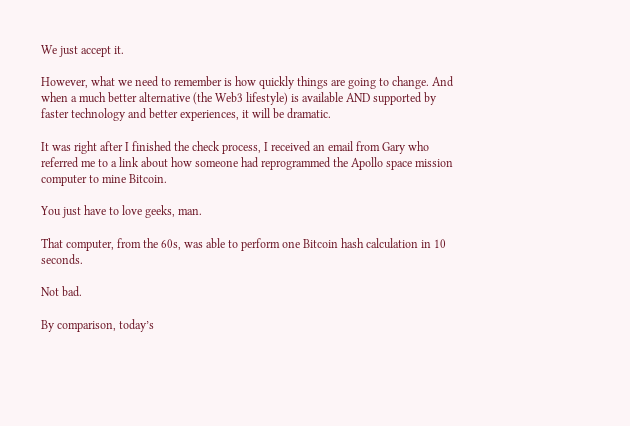We just accept it.

However, what we need to remember is how quickly things are going to change. And when a much better alternative (the Web3 lifestyle) is available AND supported by faster technology and better experiences, it will be dramatic.

It was right after I finished the check process, I received an email from Gary who referred me to a link about how someone had reprogrammed the Apollo space mission computer to mine Bitcoin.

You just have to love geeks, man.

That computer, from the 60s, was able to perform one Bitcoin hash calculation in 10 seconds.

Not bad.

By comparison, today’s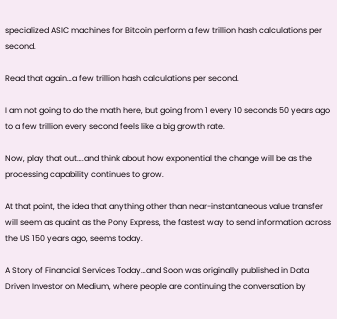specialized ASIC machines for Bitcoin perform a few trillion hash calculations per second.

Read that again…a few trillion hash calculations per second.

I am not going to do the math here, but going from 1 every 10 seconds 50 years ago to a few trillion every second feels like a big growth rate.

Now, play that out….and think about how exponential the change will be as the processing capability continues to grow.

At that point, the idea that anything other than near-instantaneous value transfer will seem as quaint as the Pony Express, the fastest way to send information across the US 150 years ago, seems today.

A Story of Financial Services Today…and Soon was originally published in Data Driven Investor on Medium, where people are continuing the conversation by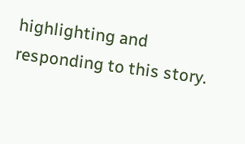highlighting and responding to this story.